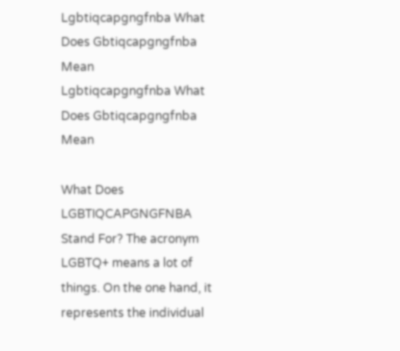Lgbtiqcapgngfnba What Does Gbtiqcapgngfnba Mean
Lgbtiqcapgngfnba What Does Gbtiqcapgngfnba Mean

What Does LGBTIQCAPGNGFNBA Stand For? The acronym LGBTQ+ means a lot of things. On the one hand, it represents the individual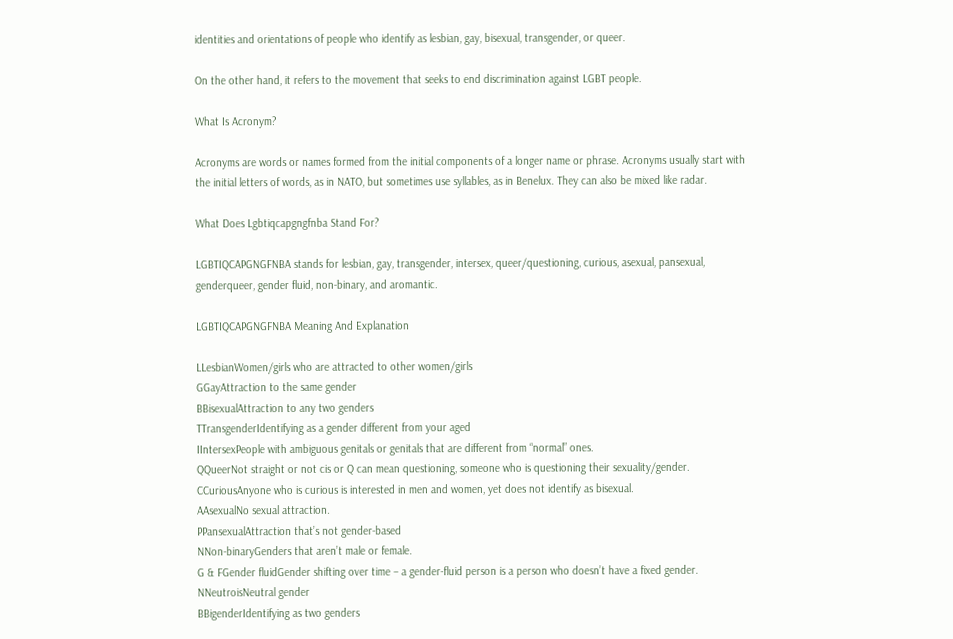identities and orientations of people who identify as lesbian, gay, bisexual, transgender, or queer.

On the other hand, it refers to the movement that seeks to end discrimination against LGBT people.

What Is Acronym?

Acronyms are words or names formed from the initial components of a longer name or phrase. Acronyms usually start with the initial letters of words, as in NATO, but sometimes use syllables, as in Benelux. They can also be mixed like radar.

What Does Lgbtiqcapgngfnba Stand For?

LGBTIQCAPGNGFNBA stands for lesbian, gay, transgender, intersex, queer/questioning, curious, asexual, pansexual, genderqueer, gender fluid, non-binary, and aromantic.

LGBTIQCAPGNGFNBA Meaning And Explanation

LLesbianWomen/girls who are attracted to other women/girls
GGayAttraction to the same gender
BBisexualAttraction to any two genders
TTransgenderIdentifying as a gender different from your aged
IIntersexPeople with ambiguous genitals or genitals that are different from “normal” ones.
QQueerNot straight or not cis or Q can mean questioning, someone who is questioning their sexuality/gender.
CCuriousAnyone who is curious is interested in men and women, yet does not identify as bisexual.
AAsexualNo sexual attraction.
PPansexualAttraction that’s not gender-based
NNon-binaryGenders that aren’t male or female.
G & FGender fluidGender shifting over time – a gender-fluid person is a person who doesn’t have a fixed gender.
NNeutroisNeutral gender
BBigenderIdentifying as two genders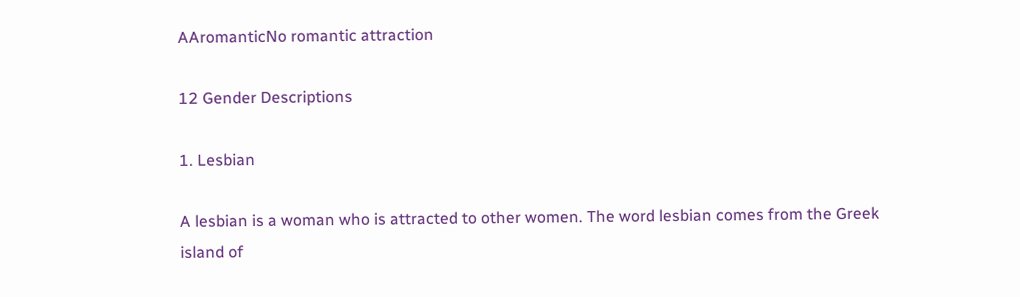AAromanticNo romantic attraction

12 Gender Descriptions

1. Lesbian

A lesbian is a woman who is attracted to other women. The word lesbian comes from the Greek island of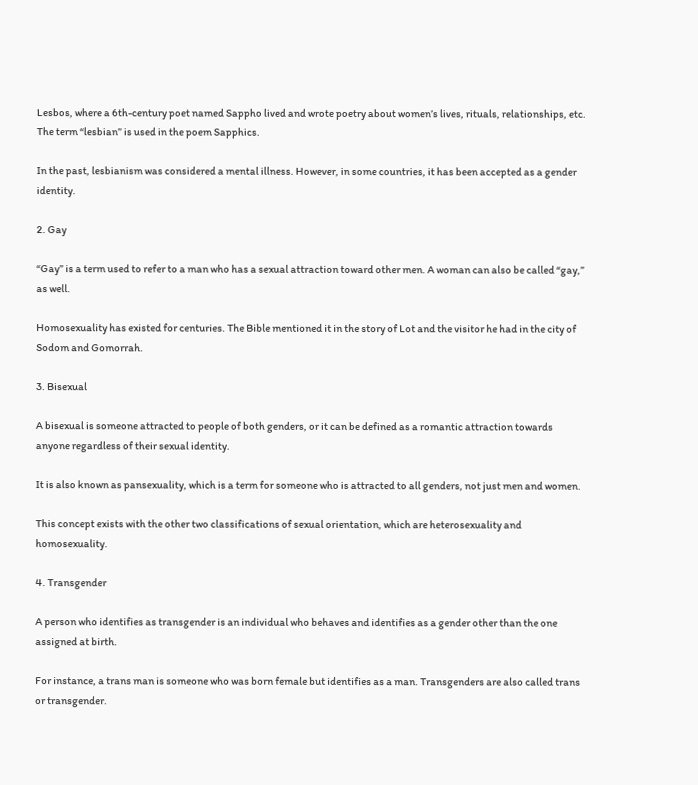Lesbos, where a 6th-century poet named Sappho lived and wrote poetry about women’s lives, rituals, relationships, etc. The term “lesbian” is used in the poem Sapphics.

In the past, lesbianism was considered a mental illness. However, in some countries, it has been accepted as a gender identity.

2. Gay

“Gay” is a term used to refer to a man who has a sexual attraction toward other men. A woman can also be called “gay,” as well.

Homosexuality has existed for centuries. The Bible mentioned it in the story of Lot and the visitor he had in the city of Sodom and Gomorrah.

3. Bisexual

A bisexual is someone attracted to people of both genders, or it can be defined as a romantic attraction towards anyone regardless of their sexual identity.

It is also known as pansexuality, which is a term for someone who is attracted to all genders, not just men and women.

This concept exists with the other two classifications of sexual orientation, which are heterosexuality and homosexuality.

4. Transgender

A person who identifies as transgender is an individual who behaves and identifies as a gender other than the one assigned at birth.

For instance, a trans man is someone who was born female but identifies as a man. Transgenders are also called trans or transgender.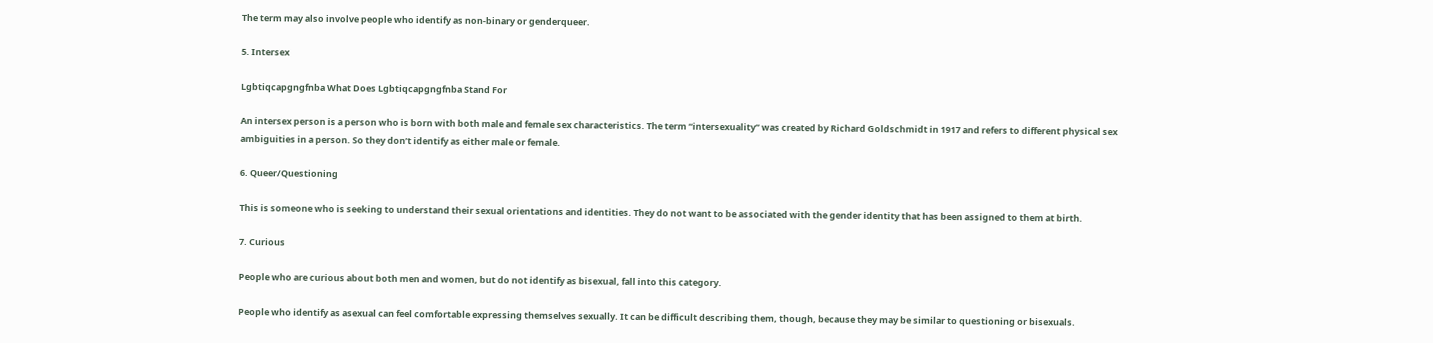The term may also involve people who identify as non-binary or genderqueer.

5. Intersex

Lgbtiqcapgngfnba What Does Lgbtiqcapgngfnba Stand For

An intersex person is a person who is born with both male and female sex characteristics. The term “intersexuality” was created by Richard Goldschmidt in 1917 and refers to different physical sex ambiguities in a person. So they don’t identify as either male or female.

6. Queer/Questioning

This is someone who is seeking to understand their sexual orientations and identities. They do not want to be associated with the gender identity that has been assigned to them at birth.

7. Curious

People who are curious about both men and women, but do not identify as bisexual, fall into this category.

People who identify as asexual can feel comfortable expressing themselves sexually. It can be difficult describing them, though, because they may be similar to questioning or bisexuals.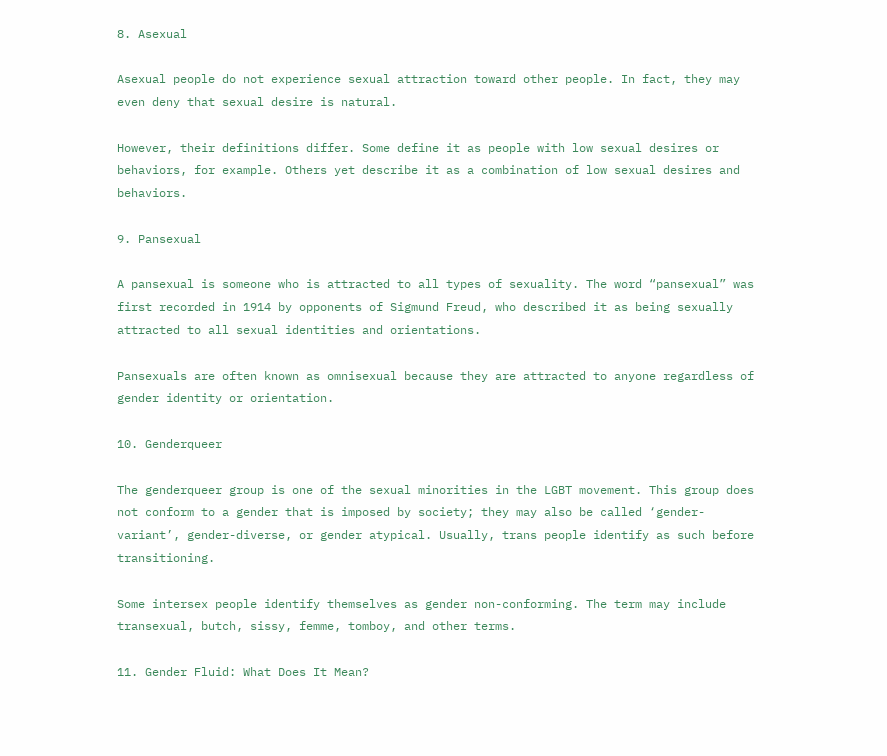8. Asexual

Asexual people do not experience sexual attraction toward other people. In fact, they may even deny that sexual desire is natural.

However, their definitions differ. Some define it as people with low sexual desires or behaviors, for example. Others yet describe it as a combination of low sexual desires and behaviors.

9. Pansexual

A pansexual is someone who is attracted to all types of sexuality. The word “pansexual” was first recorded in 1914 by opponents of Sigmund Freud, who described it as being sexually attracted to all sexual identities and orientations.

Pansexuals are often known as omnisexual because they are attracted to anyone regardless of gender identity or orientation.

10. Genderqueer

The genderqueer group is one of the sexual minorities in the LGBT movement. This group does not conform to a gender that is imposed by society; they may also be called ‘gender-variant’, gender-diverse, or gender atypical. Usually, trans people identify as such before transitioning.

Some intersex people identify themselves as gender non-conforming. The term may include transexual, butch, sissy, femme, tomboy, and other terms.

11. Gender Fluid: What Does It Mean?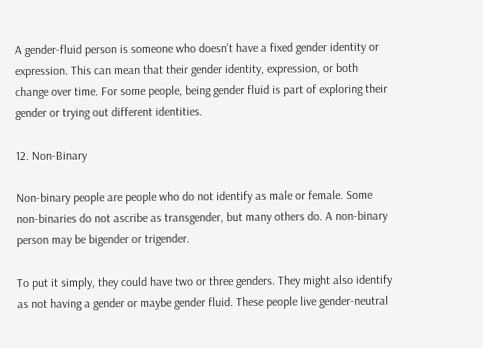A gender-fluid person is someone who doesn’t have a fixed gender identity or expression. This can mean that their gender identity, expression, or both change over time. For some people, being gender fluid is part of exploring their gender or trying out different identities.

12. Non-Binary

Non-binary people are people who do not identify as male or female. Some non-binaries do not ascribe as transgender, but many others do. A non-binary person may be bigender or trigender.

To put it simply, they could have two or three genders. They might also identify as not having a gender or maybe gender fluid. These people live gender-neutral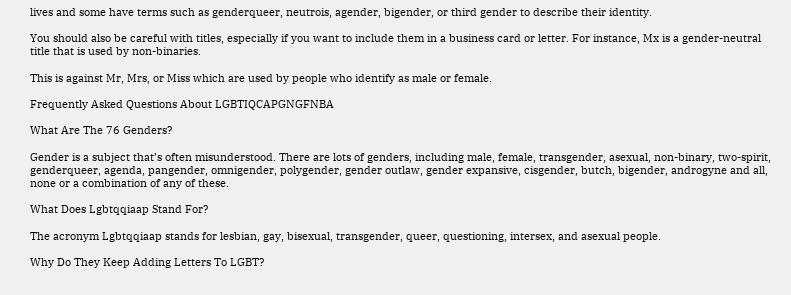lives and some have terms such as genderqueer, neutrois, agender, bigender, or third gender to describe their identity.

You should also be careful with titles, especially if you want to include them in a business card or letter. For instance, Mx is a gender-neutral title that is used by non-binaries.

This is against Mr, Mrs, or Miss which are used by people who identify as male or female.

Frequently Asked Questions About LGBTIQCAPGNGFNBA

What Are The 76 Genders?

Gender is a subject that’s often misunderstood. There are lots of genders, including male, female, transgender, asexual, non-binary, two-spirit, genderqueer, agenda, pangender, omnigender, polygender, gender outlaw, gender expansive, cisgender, butch, bigender, androgyne and all, none or a combination of any of these.

What Does Lgbtqqiaap Stand For?

The acronym Lgbtqqiaap stands for lesbian, gay, bisexual, transgender, queer, questioning, intersex, and asexual people.

Why Do They Keep Adding Letters To LGBT?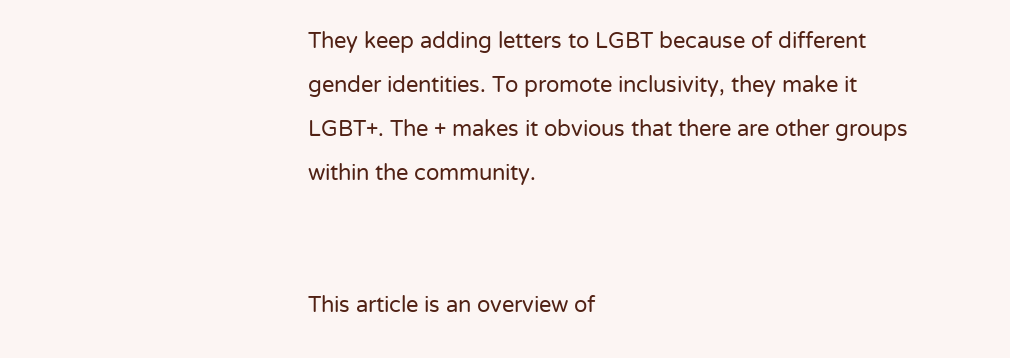They keep adding letters to LGBT because of different gender identities. To promote inclusivity, they make it LGBT+. The + makes it obvious that there are other groups within the community.


This article is an overview of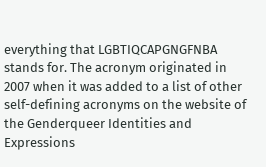everything that LGBTIQCAPGNGFNBA stands for. The acronym originated in 2007 when it was added to a list of other self-defining acronyms on the website of the Genderqueer Identities and Expressions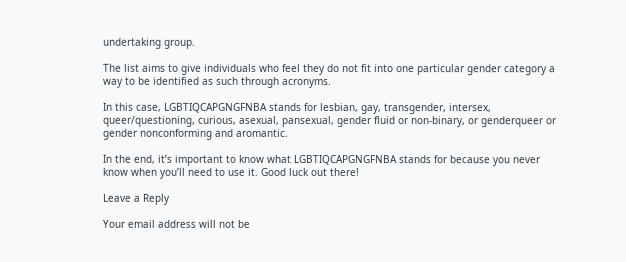undertaking group.

The list aims to give individuals who feel they do not fit into one particular gender category a way to be identified as such through acronyms.

In this case, LGBTIQCAPGNGFNBA stands for lesbian, gay, transgender, intersex, queer/questioning, curious, asexual, pansexual, gender fluid or non-binary, or genderqueer or gender nonconforming and aromantic.

In the end, it’s important to know what LGBTIQCAPGNGFNBA stands for because you never know when you’ll need to use it. Good luck out there!

Leave a Reply

Your email address will not be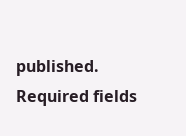published. Required fields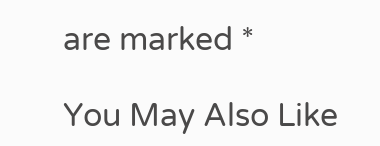are marked *

You May Also Like